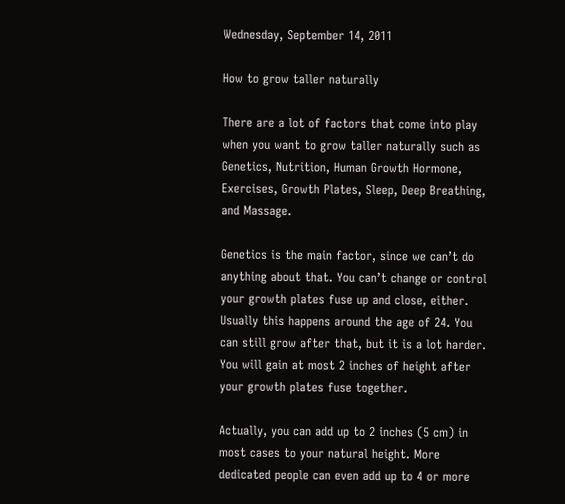Wednesday, September 14, 2011

How to grow taller naturally

There are a lot of factors that come into play when you want to grow taller naturally such as Genetics, Nutrition, Human Growth Hormone, Exercises, Growth Plates, Sleep, Deep Breathing, and Massage.

Genetics is the main factor, since we can’t do anything about that. You can’t change or control your growth plates fuse up and close, either. Usually this happens around the age of 24. You can still grow after that, but it is a lot harder. You will gain at most 2 inches of height after your growth plates fuse together.

Actually, you can add up to 2 inches (5 cm) in most cases to your natural height. More dedicated people can even add up to 4 or more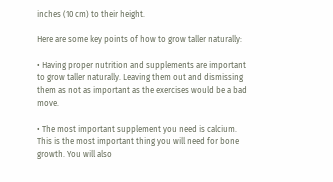inches (10 cm) to their height.

Here are some key points of how to grow taller naturally:

• Having proper nutrition and supplements are important to grow taller naturally. Leaving them out and dismissing them as not as important as the exercises would be a bad move.

• The most important supplement you need is calcium. This is the most important thing you will need for bone growth. You will also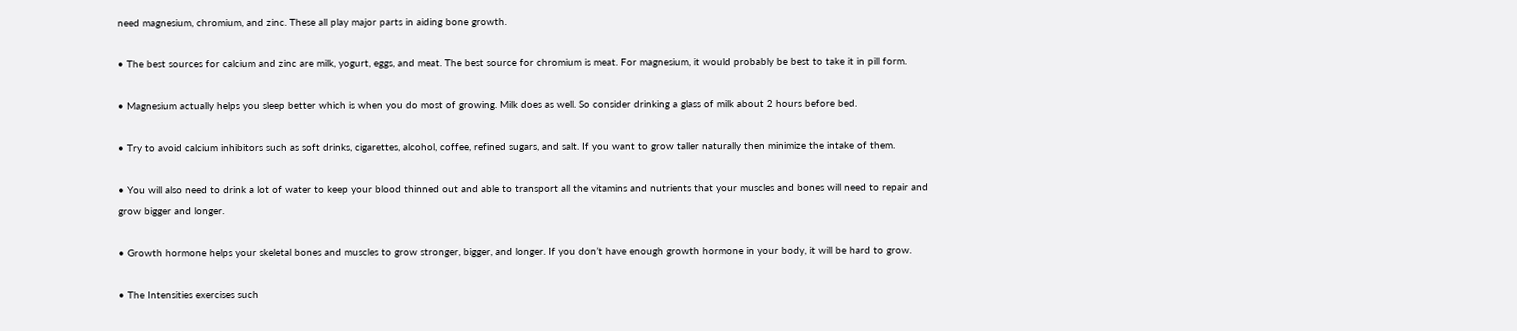need magnesium, chromium, and zinc. These all play major parts in aiding bone growth.

• The best sources for calcium and zinc are milk, yogurt, eggs, and meat. The best source for chromium is meat. For magnesium, it would probably be best to take it in pill form.

• Magnesium actually helps you sleep better which is when you do most of growing. Milk does as well. So consider drinking a glass of milk about 2 hours before bed.

• Try to avoid calcium inhibitors such as soft drinks, cigarettes, alcohol, coffee, refined sugars, and salt. If you want to grow taller naturally then minimize the intake of them.

• You will also need to drink a lot of water to keep your blood thinned out and able to transport all the vitamins and nutrients that your muscles and bones will need to repair and grow bigger and longer.

• Growth hormone helps your skeletal bones and muscles to grow stronger, bigger, and longer. If you don’t have enough growth hormone in your body, it will be hard to grow.

• The Intensities exercises such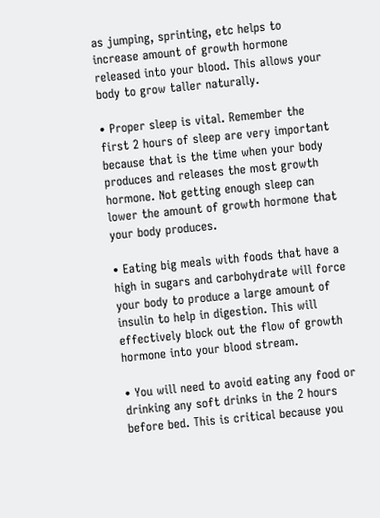as jumping, sprinting, etc helps to increase amount of growth hormone released into your blood. This allows your body to grow taller naturally.

• Proper sleep is vital. Remember the first 2 hours of sleep are very important because that is the time when your body produces and releases the most growth hormone. Not getting enough sleep can lower the amount of growth hormone that your body produces.

• Eating big meals with foods that have a high in sugars and carbohydrate will force your body to produce a large amount of insulin to help in digestion. This will effectively block out the flow of growth hormone into your blood stream.

• You will need to avoid eating any food or drinking any soft drinks in the 2 hours before bed. This is critical because you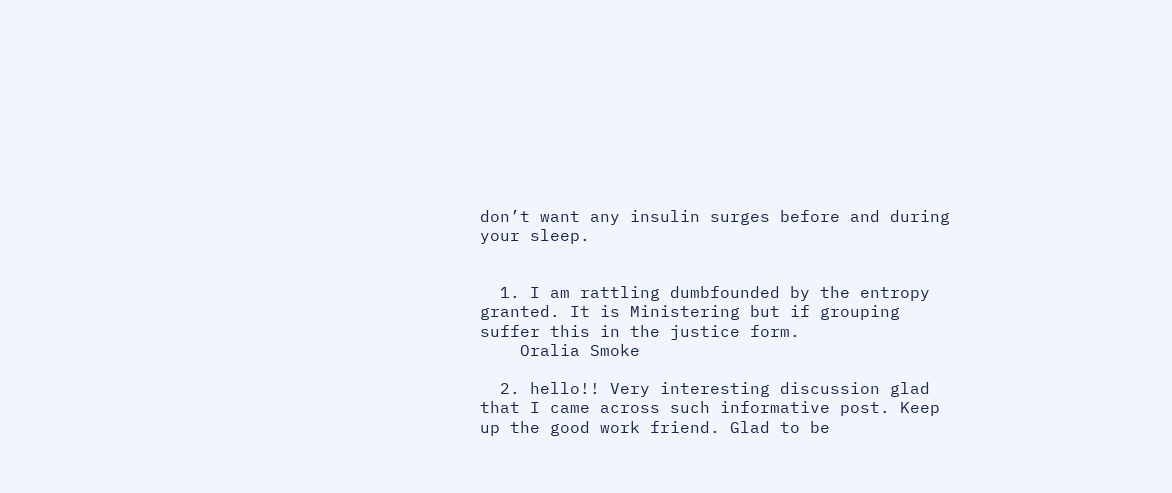don’t want any insulin surges before and during your sleep.


  1. I am rattling dumbfounded by the entropy granted. It is Ministering but if grouping suffer this in the justice form.
    Oralia Smoke

  2. hello!! Very interesting discussion glad that I came across such informative post. Keep up the good work friend. Glad to be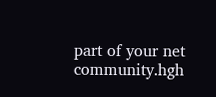part of your net community.hgh